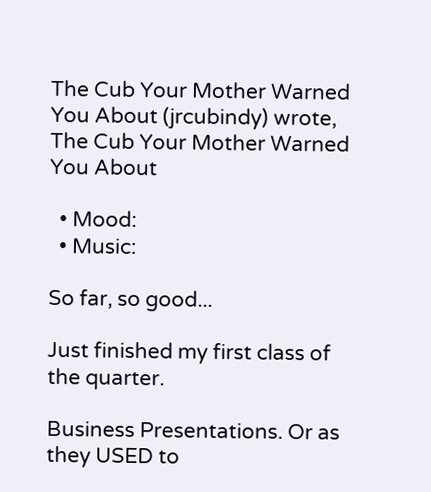The Cub Your Mother Warned You About (jrcubindy) wrote,
The Cub Your Mother Warned You About

  • Mood:
  • Music:

So far, so good...

Just finished my first class of the quarter.

Business Presentations. Or as they USED to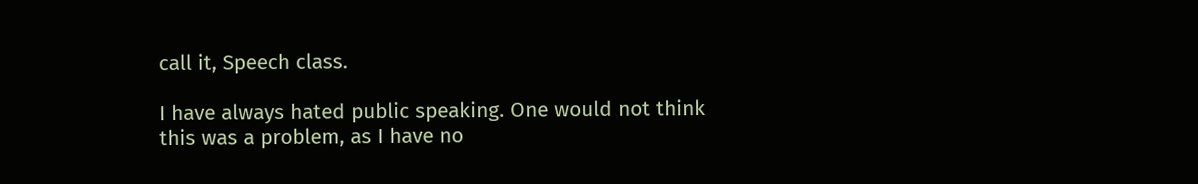call it, Speech class.

I have always hated public speaking. One would not think this was a problem, as I have no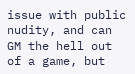issue with public nudity, and can GM the hell out of a game, but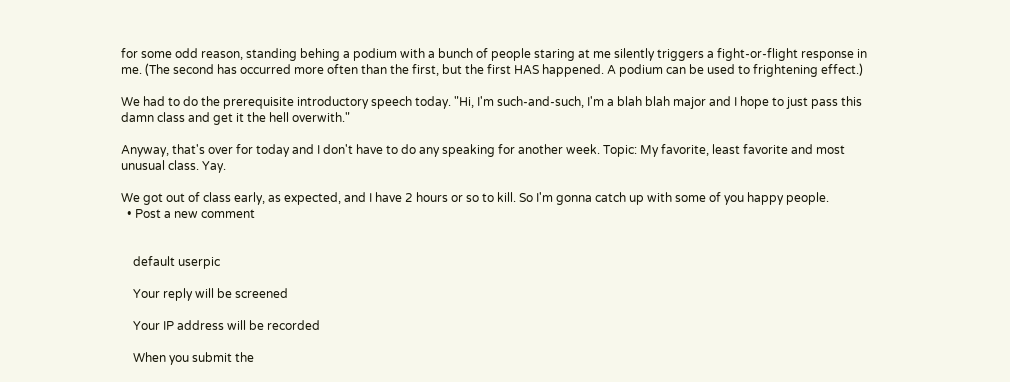for some odd reason, standing behing a podium with a bunch of people staring at me silently triggers a fight-or-flight response in me. (The second has occurred more often than the first, but the first HAS happened. A podium can be used to frightening effect.)

We had to do the prerequisite introductory speech today. "Hi, I'm such-and-such, I'm a blah blah major and I hope to just pass this damn class and get it the hell overwith."

Anyway, that's over for today and I don't have to do any speaking for another week. Topic: My favorite, least favorite and most unusual class. Yay.

We got out of class early, as expected, and I have 2 hours or so to kill. So I'm gonna catch up with some of you happy people.
  • Post a new comment


    default userpic

    Your reply will be screened

    Your IP address will be recorded

    When you submit the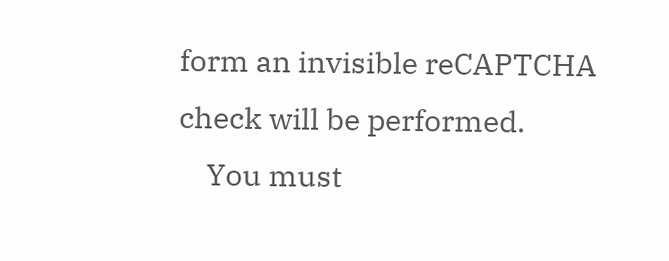form an invisible reCAPTCHA check will be performed.
    You must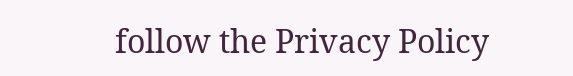follow the Privacy Policy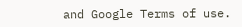and Google Terms of use.